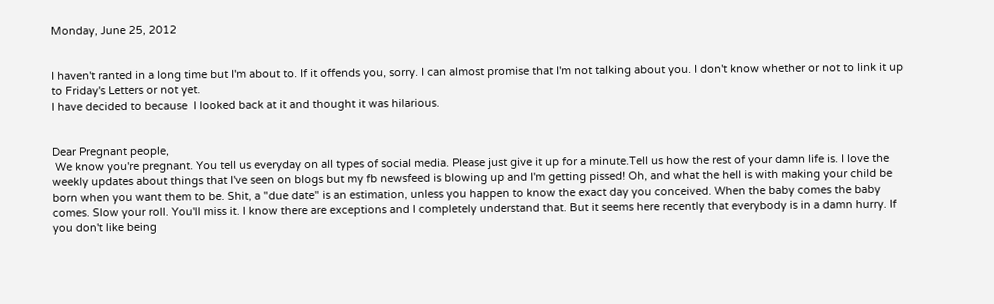Monday, June 25, 2012


I haven't ranted in a long time but I'm about to. If it offends you, sorry. I can almost promise that I'm not talking about you. I don't know whether or not to link it up to Friday's Letters or not yet.
I have decided to because  I looked back at it and thought it was hilarious.


Dear Pregnant people,
 We know you're pregnant. You tell us everyday on all types of social media. Please just give it up for a minute.Tell us how the rest of your damn life is. I love the weekly updates about things that I've seen on blogs but my fb newsfeed is blowing up and I'm getting pissed! Oh, and what the hell is with making your child be born when you want them to be. Shit, a "due date" is an estimation, unless you happen to know the exact day you conceived. When the baby comes the baby comes. Slow your roll. You'll miss it. I know there are exceptions and I completely understand that. But it seems here recently that everybody is in a damn hurry. If you don't like being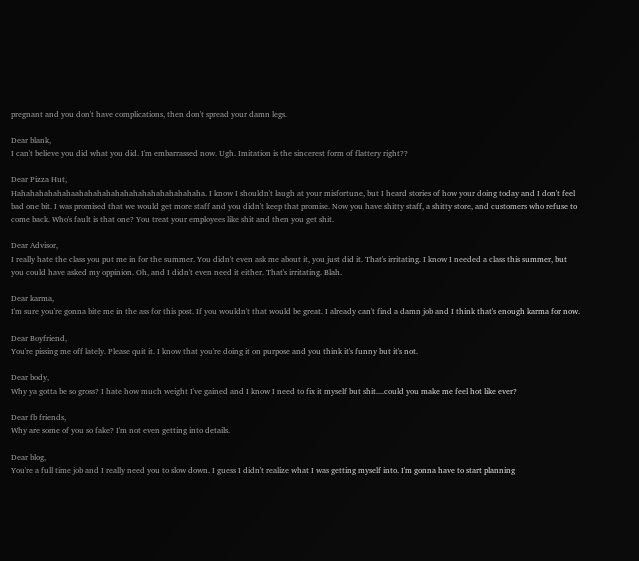pregnant and you don't have complications, then don't spread your damn legs.

Dear blank,
I can't believe you did what you did. I'm embarrassed now. Ugh. Imitation is the sincerest form of flattery right??

Dear Pizza Hut,
Hahahahahahahaahahahahahahahahahahahahahaha. I know I shouldn't laugh at your misfortune, but I heard stories of how your doing today and I don't feel bad one bit. I was promised that we would get more staff and you didn't keep that promise. Now you have shitty staff, a shitty store, and customers who refuse to come back. Who's fault is that one? You treat your employees like shit and then you get shit.

Dear Advisor,
I really hate the class you put me in for the summer. You didn't even ask me about it, you just did it. That's irritating. I know I needed a class this summer, but you could have asked my oppinion. Oh, and I didn't even need it either. That's irritating. Blah.

Dear karma,
I'm sure you're gonna bite me in the ass for this post. If you wouldn't that would be great. I already can't find a damn job and I think that's enough karma for now.

Dear Boyfriend,
You're pissing me off lately. Please quit it. I know that you're doing it on purpose and you think it's funny but it's not.

Dear body,
Why ya gotta be so gross? I hate how much weight I've gained and I know I need to fix it myself but shit....could you make me feel hot like ever?

Dear fb friends,
Why are some of you so fake? I'm not even getting into details.

Dear blog,
You're a full time job and I really need you to slow down. I guess I didn't realize what I was getting myself into. I'm gonna have to start planning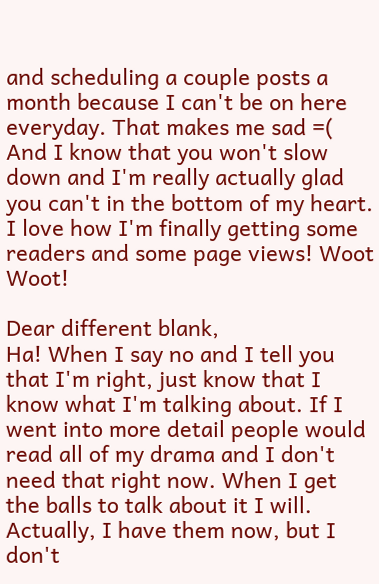and scheduling a couple posts a month because I can't be on here everyday. That makes me sad =( And I know that you won't slow down and I'm really actually glad you can't in the bottom of my heart. I love how I'm finally getting some readers and some page views! Woot Woot!

Dear different blank,
Ha! When I say no and I tell you that I'm right, just know that I know what I'm talking about. If I went into more detail people would read all of my drama and I don't need that right now. When I get the balls to talk about it I will. Actually, I have them now, but I don't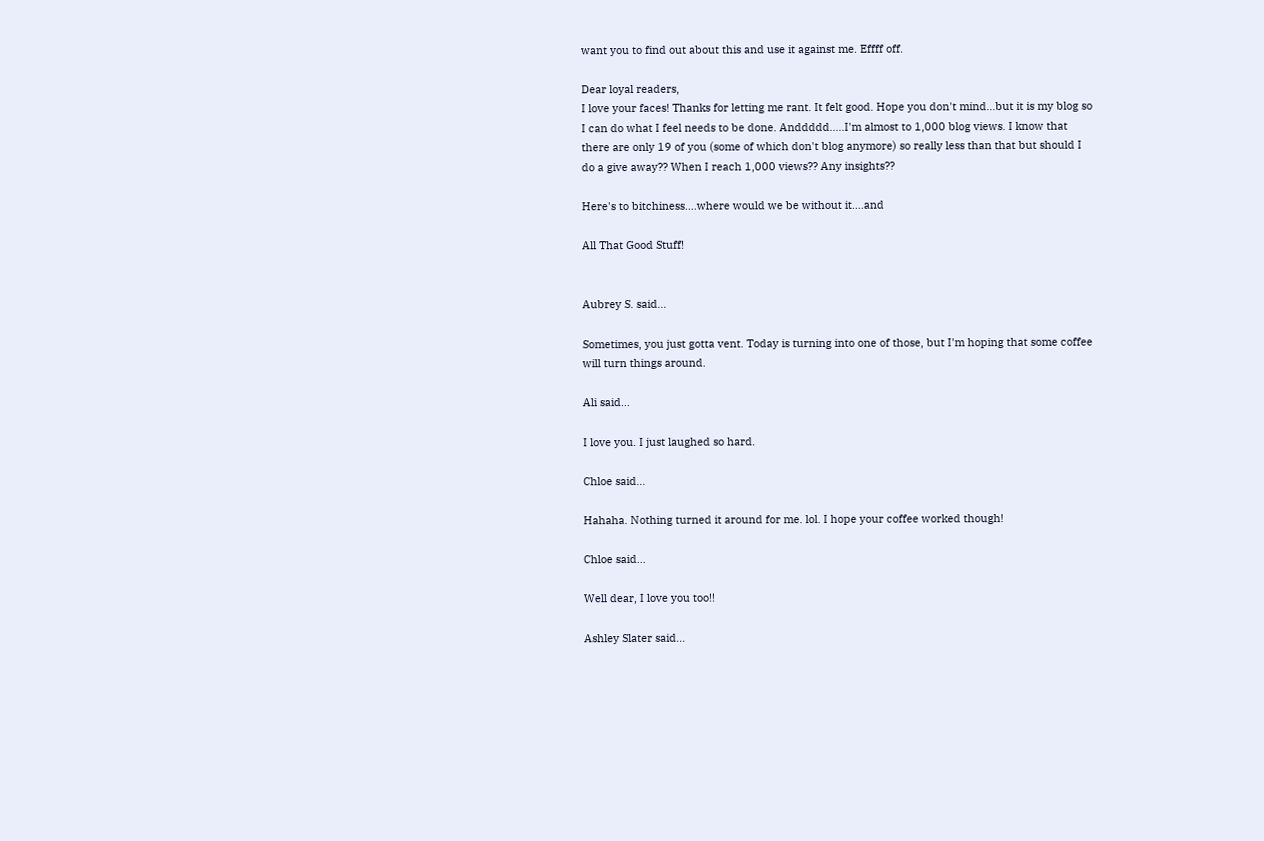want you to find out about this and use it against me. Effff off.

Dear loyal readers,
I love your faces! Thanks for letting me rant. It felt good. Hope you don't mind...but it is my blog so I can do what I feel needs to be done. Anddddd.....I'm almost to 1,000 blog views. I know that there are only 19 of you (some of which don't blog anymore) so really less than that but should I do a give away?? When I reach 1,000 views?? Any insights??

Here's to bitchiness....where would we be without it....and

All That Good Stuff!


Aubrey S. said...

Sometimes, you just gotta vent. Today is turning into one of those, but I'm hoping that some coffee will turn things around.

Ali said...

I love you. I just laughed so hard.

Chloe said...

Hahaha. Nothing turned it around for me. lol. I hope your coffee worked though!

Chloe said...

Well dear, I love you too!!

Ashley Slater said...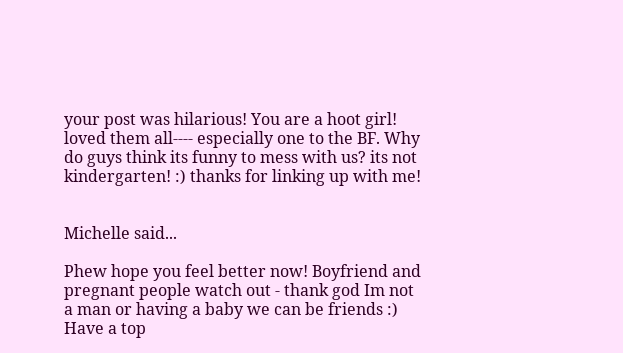your post was hilarious! You are a hoot girl! loved them all---- especially one to the BF. Why do guys think its funny to mess with us? its not kindergarten! :) thanks for linking up with me!


Michelle said...

Phew hope you feel better now! Boyfriend and pregnant people watch out - thank god Im not a man or having a baby we can be friends :) Have a top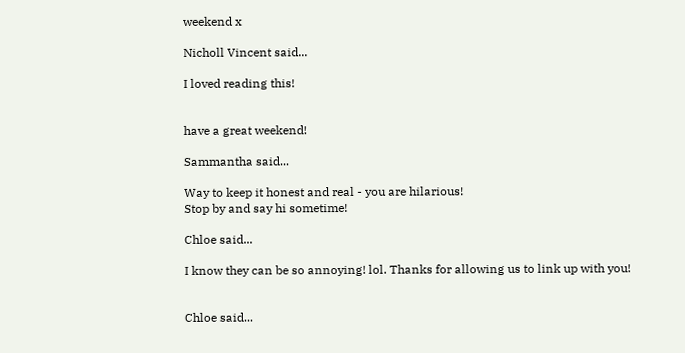weekend x

Nicholl Vincent said...

I loved reading this!


have a great weekend!

Sammantha said...

Way to keep it honest and real - you are hilarious!
Stop by and say hi sometime!

Chloe said...

I know they can be so annoying! lol. Thanks for allowing us to link up with you!


Chloe said...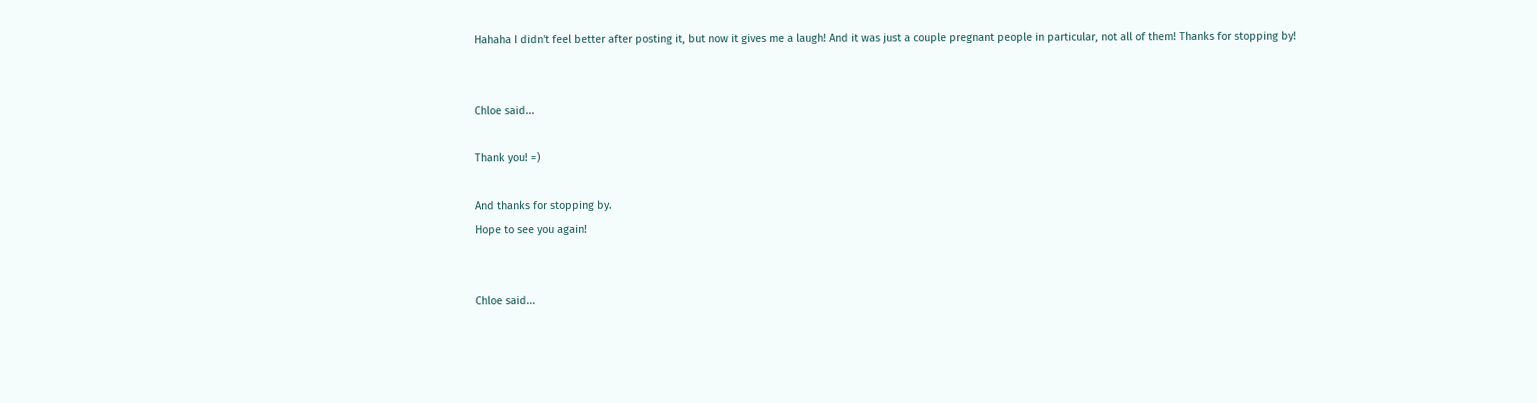Hahaha I didn't feel better after posting it, but now it gives me a laugh! And it was just a couple pregnant people in particular, not all of them! Thanks for stopping by!


Chloe said...

Thank you! =)

And thanks for stopping by.
Hope to see you again!


Chloe said...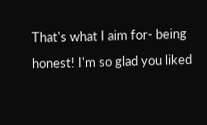That's what I aim for- being honest! I'm so glad you liked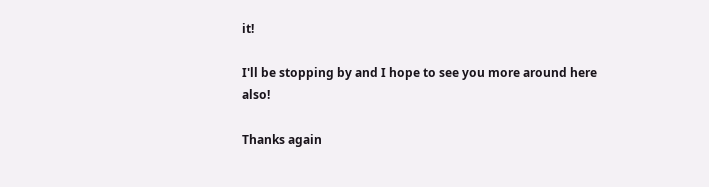it!

I'll be stopping by and I hope to see you more around here also!

Thanks again